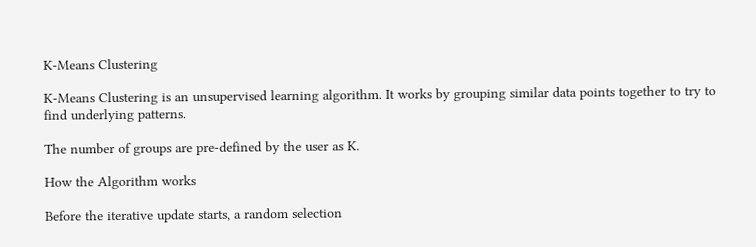K-Means Clustering

K-Means Clustering is an unsupervised learning algorithm. It works by grouping similar data points together to try to find underlying patterns.

The number of groups are pre-defined by the user as K.

How the Algorithm works

Before the iterative update starts, a random selection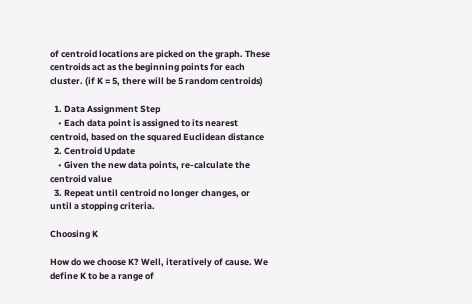of centroid locations are picked on the graph. These centroids act as the beginning points for each cluster. (if K = 5, there will be 5 random centroids)

  1. Data Assignment Step
    • Each data point is assigned to its nearest centroid, based on the squared Euclidean distance
  2. Centroid Update
    • Given the new data points, re-calculate the centroid value
  3. Repeat until centroid no longer changes, or until a stopping criteria.

Choosing K

How do we choose K? Well, iteratively of cause. We define K to be a range of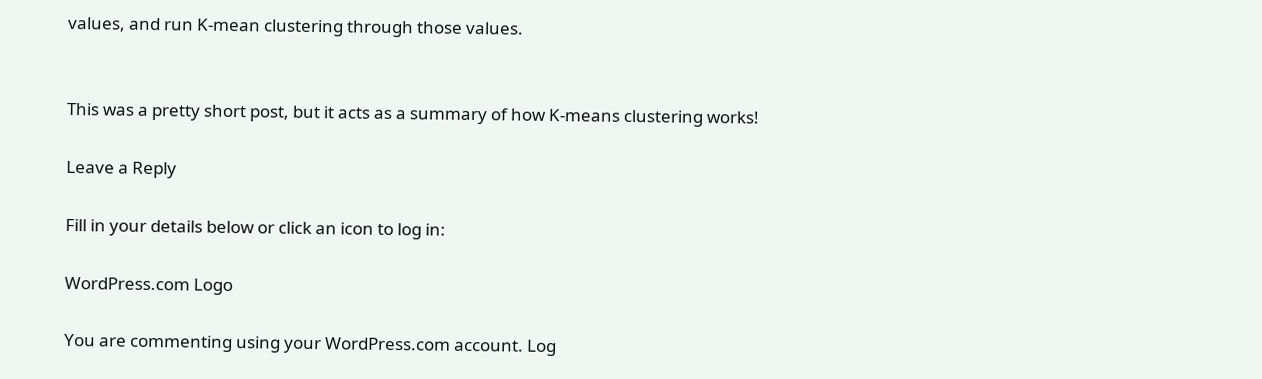values, and run K-mean clustering through those values.


This was a pretty short post, but it acts as a summary of how K-means clustering works!

Leave a Reply

Fill in your details below or click an icon to log in:

WordPress.com Logo

You are commenting using your WordPress.com account. Log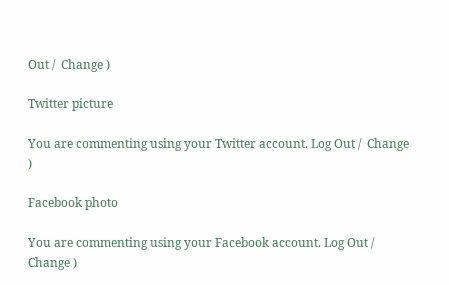Out /  Change )

Twitter picture

You are commenting using your Twitter account. Log Out /  Change )

Facebook photo

You are commenting using your Facebook account. Log Out /  Change )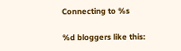Connecting to %s

%d bloggers like this: